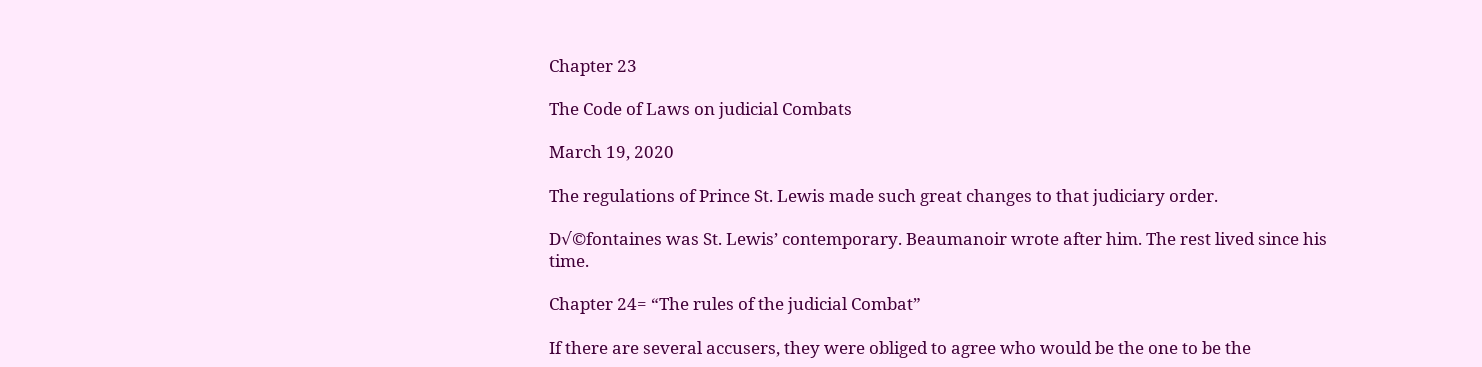Chapter 23

The Code of Laws on judicial Combats

March 19, 2020

The regulations of Prince St. Lewis made such great changes to that judiciary order.

D√©fontaines was St. Lewis’ contemporary. Beaumanoir wrote after him. The rest lived since his time.

Chapter 24= “The rules of the judicial Combat”

If there are several accusers, they were obliged to agree who would be the one to be the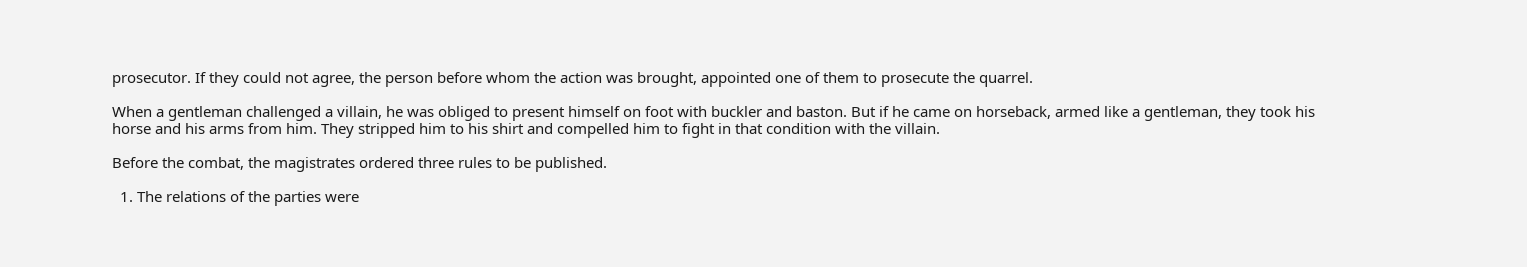prosecutor. If they could not agree, the person before whom the action was brought, appointed one of them to prosecute the quarrel.

When a gentleman challenged a villain, he was obliged to present himself on foot with buckler and baston. But if he came on horseback, armed like a gentleman, they took his horse and his arms from him. They stripped him to his shirt and compelled him to fight in that condition with the villain.

Before the combat, the magistrates ordered three rules to be published.

  1. The relations of the parties were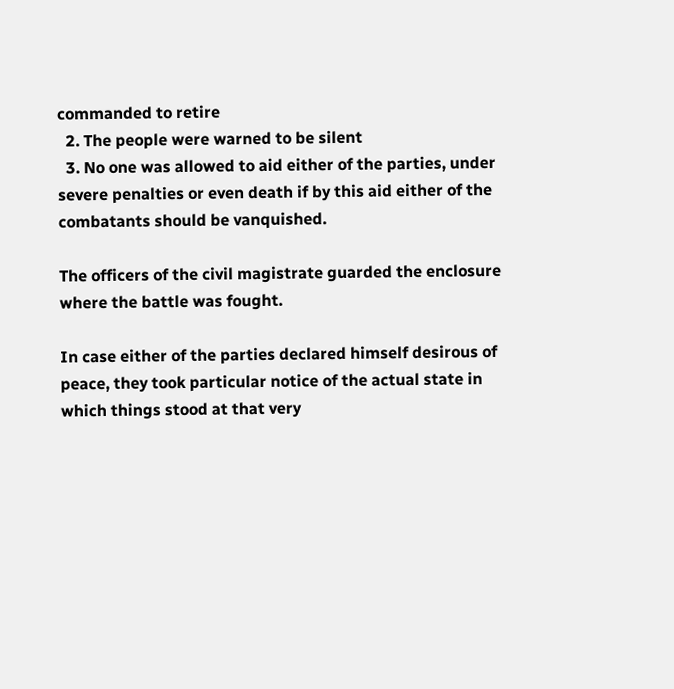commanded to retire
  2. The people were warned to be silent
  3. No one was allowed to aid either of the parties, under severe penalties or even death if by this aid either of the combatants should be vanquished.

The officers of the civil magistrate guarded the enclosure where the battle was fought.

In case either of the parties declared himself desirous of peace, they took particular notice of the actual state in which things stood at that very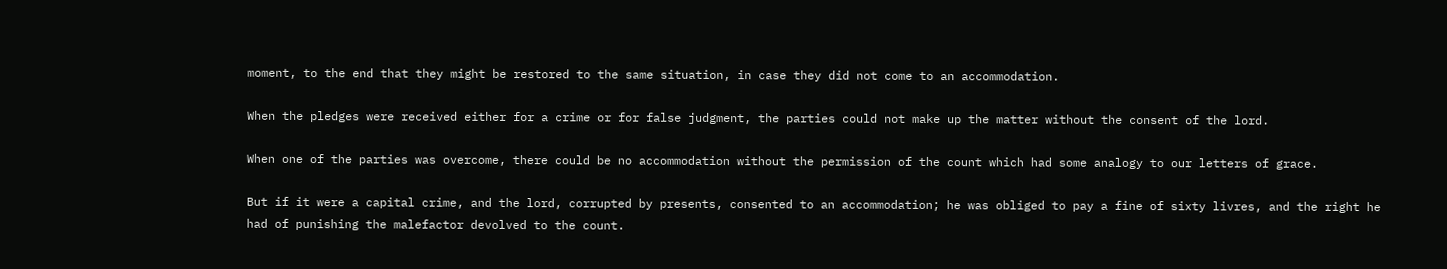moment, to the end that they might be restored to the same situation, in case they did not come to an accommodation.

When the pledges were received either for a crime or for false judgment, the parties could not make up the matter without the consent of the lord.

When one of the parties was overcome, there could be no accommodation without the permission of the count which had some analogy to our letters of grace.

But if it were a capital crime, and the lord, corrupted by presents, consented to an accommodation; he was obliged to pay a fine of sixty livres, and the right he had of punishing the malefactor devolved to the count.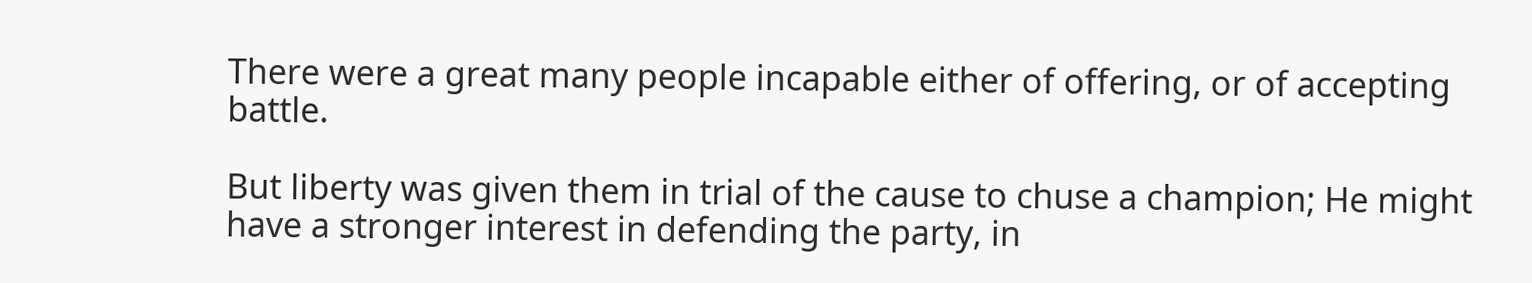There were a great many people incapable either of offering, or of accepting battle.

But liberty was given them in trial of the cause to chuse a champion; He might have a stronger interest in defending the party, in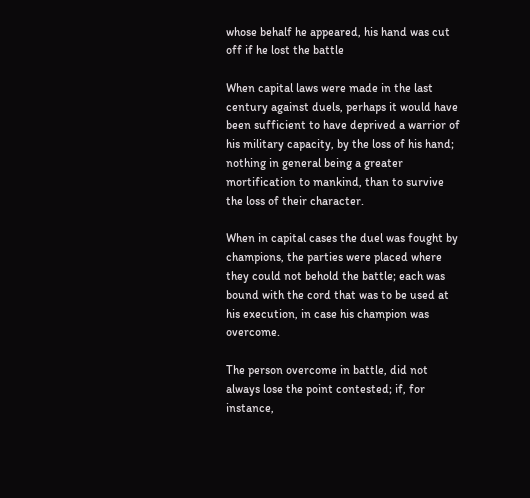whose behalf he appeared, his hand was cut off if he lost the battle

When capital laws were made in the last century against duels, perhaps it would have been sufficient to have deprived a warrior of his military capacity, by the loss of his hand; nothing in general being a greater mortification to mankind, than to survive the loss of their character.

When in capital cases the duel was fought by champions, the parties were placed where they could not behold the battle; each was bound with the cord that was to be used at his execution, in case his champion was overcome.

The person overcome in battle, did not always lose the point contested; if, for instance,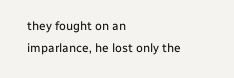they fought on an imparlance, he lost only the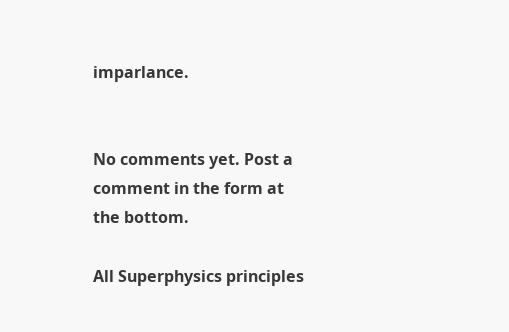imparlance.


No comments yet. Post a comment in the form at the bottom.

All Superphysics principles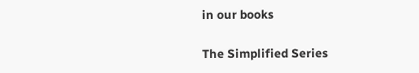in our books

The Simplified Series